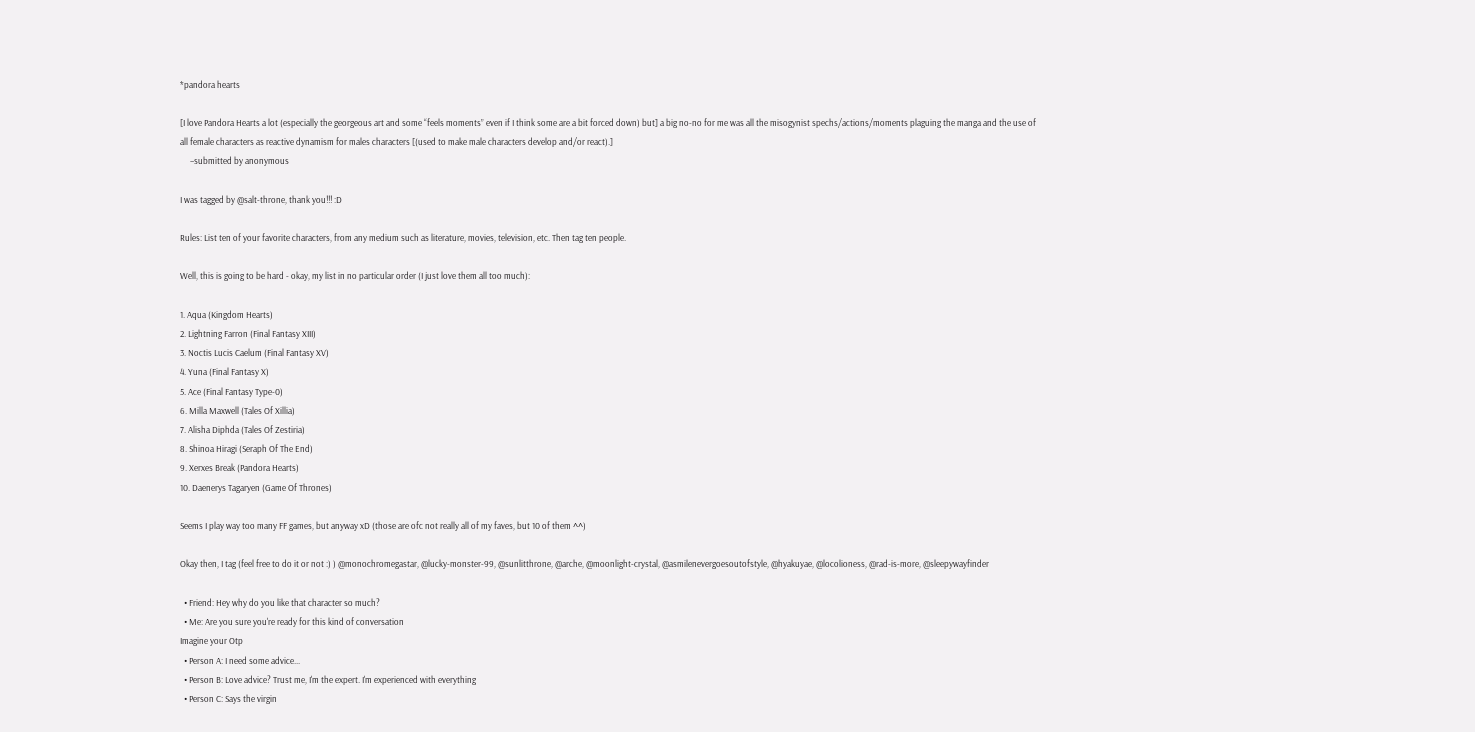*pandora hearts

[I love Pandora Hearts a lot (especially the georgeous art and some “feels moments” even if I think some are a bit forced down) but] a big no-no for me was all the misogynist spechs/actions/moments plaguing the manga and the use of all female characters as reactive dynamism for males characters [(used to make male characters develop and/or react).]
     –submitted by anonymous

I was tagged by @salt-throne, thank you!!! :D

Rules: List ten of your favorite characters, from any medium such as literature, movies, television, etc. Then tag ten people.

Well, this is going to be hard - okay, my list in no particular order (I just love them all too much):

1. Aqua (Kingdom Hearts)
2. Lightning Farron (Final Fantasy XIII)
3. Noctis Lucis Caelum (Final Fantasy XV)
4. Yuna (Final Fantasy X)
5. Ace (Final Fantasy Type-0)
6. Milla Maxwell (Tales Of Xillia)
7. Alisha Diphda (Tales Of Zestiria)
8. Shinoa Hiragi (Seraph Of The End)
9. Xerxes Break (Pandora Hearts)
10. Daenerys Tagaryen (Game Of Thrones)

Seems I play way too many FF games, but anyway xD (those are ofc not really all of my faves, but 10 of them ^^)

Okay then, I tag (feel free to do it or not :) ) @monochromegastar, @lucky-monster-99, @sunlitthrone, @arche, @moonlight-crystal, @asmilenevergoesoutofstyle, @hyakuyae, @locolioness, @rad-is-more, @sleepywayfinder

  • Friend: Hey why do you like that character so much?
  • Me: Are you sure you're ready for this kind of conversation
Imagine your Otp
  • Person A: I need some advice...
  • Person B: Love advice? Trust me, I'm the expert. I'm experienced with everything
  • Person C: Says the virgin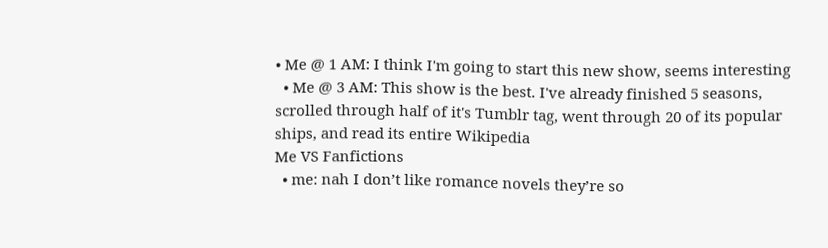• Me @ 1 AM: I think I'm going to start this new show, seems interesting
  • Me @ 3 AM: This show is the best. I've already finished 5 seasons, scrolled through half of it's Tumblr tag, went through 20 of its popular ships, and read its entire Wikipedia
Me VS Fanfictions
  • me: nah I don’t like romance novels they’re so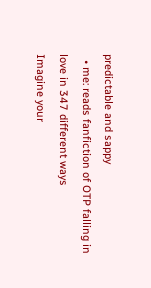predictable and sappy
  • me: reads fanfiction of OTP falling in love in 347 different ways
Imagine your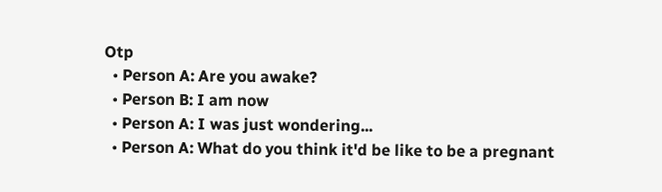Otp
  • Person A: Are you awake?
  • Person B: I am now
  • Person A: I was just wondering...
  • Person A: What do you think it'd be like to be a pregnant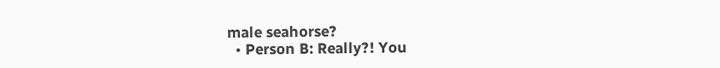male seahorse?
  • Person B: Really?! You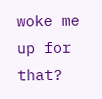woke me up for that?